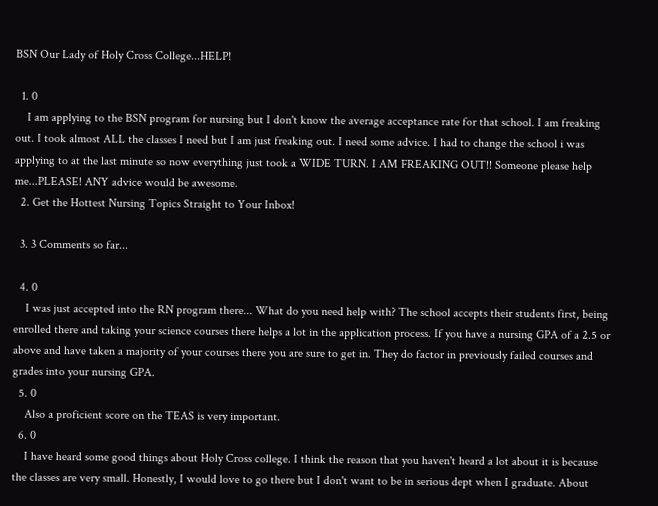BSN Our Lady of Holy Cross College...HELP!

  1. 0
    I am applying to the BSN program for nursing but I don't know the average acceptance rate for that school. I am freaking out. I took almost ALL the classes I need but I am just freaking out. I need some advice. I had to change the school i was applying to at the last minute so now everything just took a WIDE TURN. I AM FREAKING OUT!! Someone please help me...PLEASE! ANY advice would be awesome.
  2. Get the Hottest Nursing Topics Straight to Your Inbox!

  3. 3 Comments so far...

  4. 0
    I was just accepted into the RN program there... What do you need help with? The school accepts their students first, being enrolled there and taking your science courses there helps a lot in the application process. If you have a nursing GPA of a 2.5 or above and have taken a majority of your courses there you are sure to get in. They do factor in previously failed courses and grades into your nursing GPA.
  5. 0
    Also a proficient score on the TEAS is very important.
  6. 0
    I have heard some good things about Holy Cross college. I think the reason that you haven't heard a lot about it is because the classes are very small. Honestly, I would love to go there but I don't want to be in serious dept when I graduate. About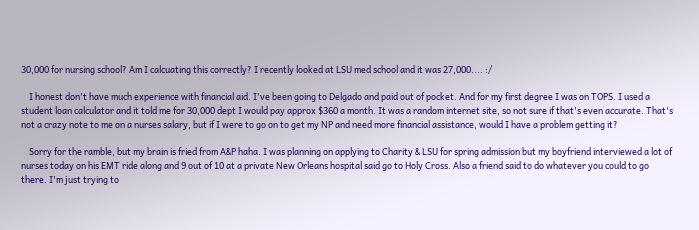30,000 for nursing school? Am I calcuating this correctly? I recently looked at LSU med school and it was 27,000.... :/

    I honest don't have much experience with financial aid. I've been going to Delgado and paid out of pocket. And for my first degree I was on TOPS. I used a student loan calculator and it told me for 30,000 dept I would pay approx $360 a month. It was a random internet site, so not sure if that's even accurate. That's not a crazy note to me on a nurses salary, but if I were to go on to get my NP and need more financial assistance, would I have a problem getting it?

    Sorry for the ramble, but my brain is fried from A&P haha. I was planning on applying to Charity & LSU for spring admission but my boyfriend interviewed a lot of nurses today on his EMT ride along and 9 out of 10 at a private New Orleans hospital said go to Holy Cross. Also a friend said to do whatever you could to go there. I'm just trying to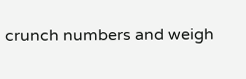crunch numbers and weigh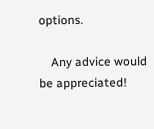options.

    Any advice would be appreciated!